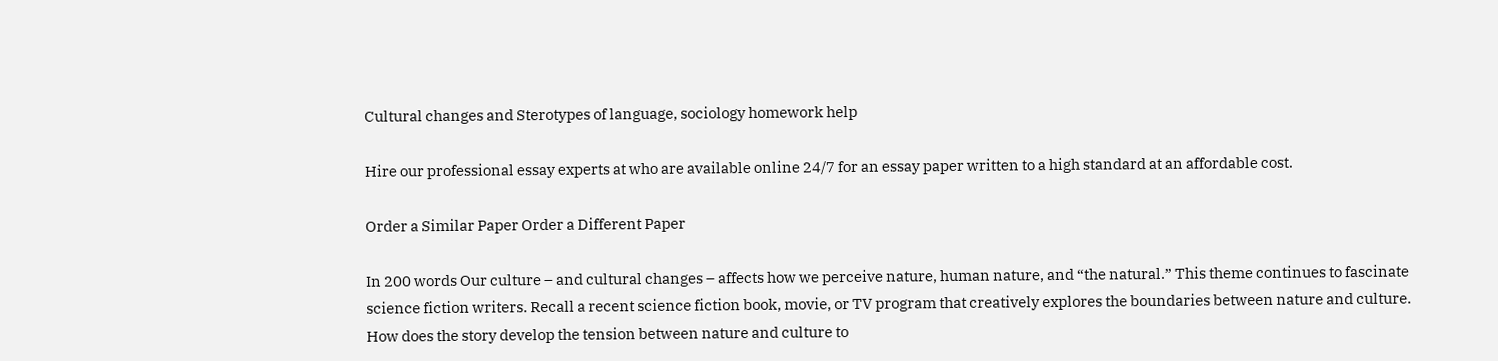Cultural changes and Sterotypes of language, sociology homework help

Hire our professional essay experts at who are available online 24/7 for an essay paper written to a high standard at an affordable cost.

Order a Similar Paper Order a Different Paper

In 200 words Our culture – and cultural changes – affects how we perceive nature, human nature, and “the natural.” This theme continues to fascinate science fiction writers. Recall a recent science fiction book, movie, or TV program that creatively explores the boundaries between nature and culture. How does the story develop the tension between nature and culture to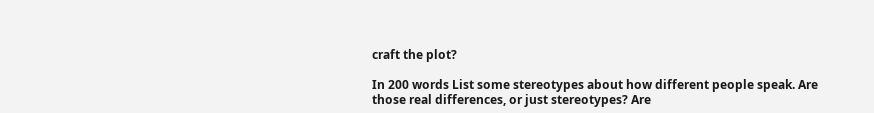craft the plot?

In 200 words List some stereotypes about how different people speak. Are those real differences, or just stereotypes? Are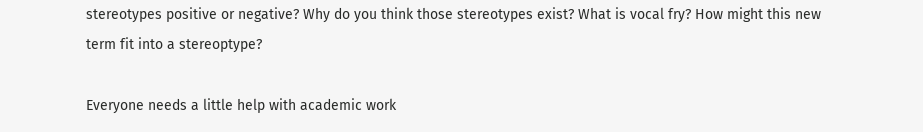stereotypes positive or negative? Why do you think those stereotypes exist? What is vocal fry? How might this new term fit into a stereoptype?

Everyone needs a little help with academic work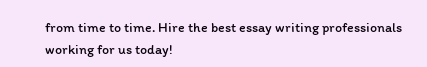from time to time. Hire the best essay writing professionals working for us today!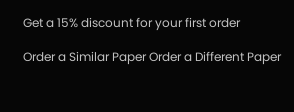Get a 15% discount for your first order

Order a Similar Paper Order a Different Paper